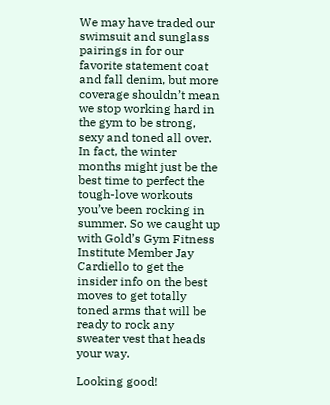We may have traded our swimsuit and sunglass pairings in for our favorite statement coat and fall denim, but more coverage shouldn’t mean we stop working hard in the gym to be strong, sexy and toned all over. In fact, the winter months might just be the best time to perfect the tough-love workouts you’ve been rocking in summer. So we caught up with Gold’s Gym Fitness Institute Member Jay Cardiello to get the insider info on the best moves to get totally toned arms that will be ready to rock any sweater vest that heads your way.

Looking good!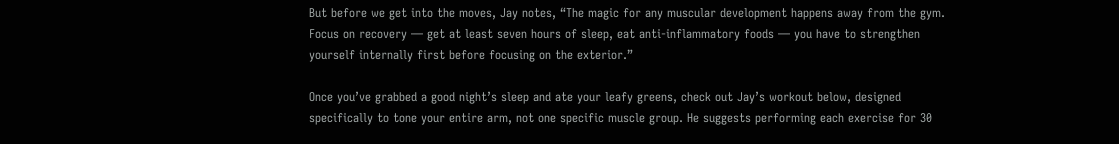But before we get into the moves, Jay notes, “The magic for any muscular development happens away from the gym. Focus on recovery — get at least seven hours of sleep, eat anti-inflammatory foods — you have to strengthen yourself internally first before focusing on the exterior.”

Once you’ve grabbed a good night’s sleep and ate your leafy greens, check out Jay’s workout below, designed specifically to tone your entire arm, not one specific muscle group. He suggests performing each exercise for 30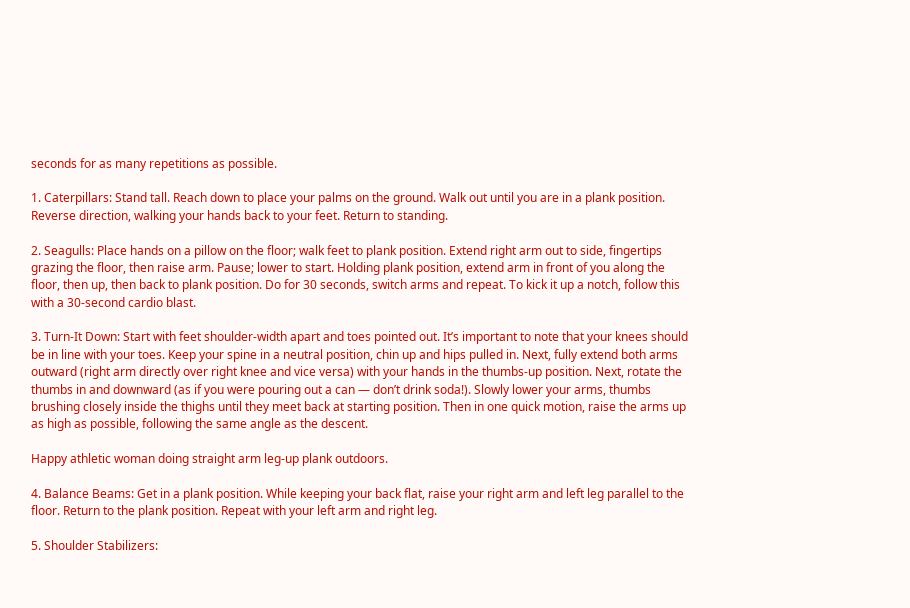seconds for as many repetitions as possible.

1. Caterpillars: Stand tall. Reach down to place your palms on the ground. Walk out until you are in a plank position. Reverse direction, walking your hands back to your feet. Return to standing.

2. Seagulls: Place hands on a pillow on the floor; walk feet to plank position. Extend right arm out to side, fingertips grazing the floor, then raise arm. Pause; lower to start. Holding plank position, extend arm in front of you along the floor, then up, then back to plank position. Do for 30 seconds, switch arms and repeat. To kick it up a notch, follow this with a 30-second cardio blast.

3. Turn-It Down: Start with feet shoulder-width apart and toes pointed out. It’s important to note that your knees should be in line with your toes. Keep your spine in a neutral position, chin up and hips pulled in. Next, fully extend both arms outward (right arm directly over right knee and vice versa) with your hands in the thumbs-up position. Next, rotate the thumbs in and downward (as if you were pouring out a can — don’t drink soda!). Slowly lower your arms, thumbs brushing closely inside the thighs until they meet back at starting position. Then in one quick motion, raise the arms up as high as possible, following the same angle as the descent.

Happy athletic woman doing straight arm leg-up plank outdoors.

4. Balance Beams: Get in a plank position. While keeping your back flat, raise your right arm and left leg parallel to the floor. Return to the plank position. Repeat with your left arm and right leg.

5. Shoulder Stabilizers: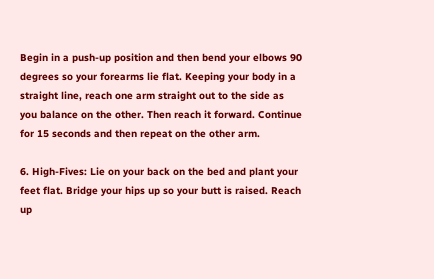Begin in a push-up position and then bend your elbows 90 degrees so your forearms lie flat. Keeping your body in a straight line, reach one arm straight out to the side as you balance on the other. Then reach it forward. Continue for 15 seconds and then repeat on the other arm.

6. High-Fives: Lie on your back on the bed and plant your feet flat. Bridge your hips up so your butt is raised. Reach up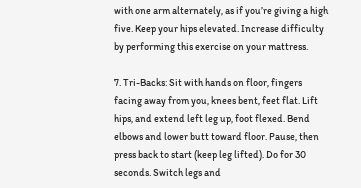with one arm alternately, as if you’re giving a high five. Keep your hips elevated. Increase difficulty by performing this exercise on your mattress.

7. Tri-Backs: Sit with hands on floor, fingers facing away from you, knees bent, feet flat. Lift hips, and extend left leg up, foot flexed. Bend elbows and lower butt toward floor. Pause, then press back to start (keep leg lifted). Do for 30 seconds. Switch legs and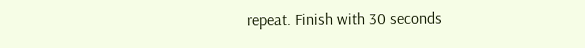repeat. Finish with 30 seconds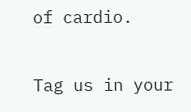of cardio.

Tag us in your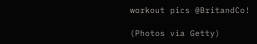workout pics @BritandCo!

(Photos via Getty)